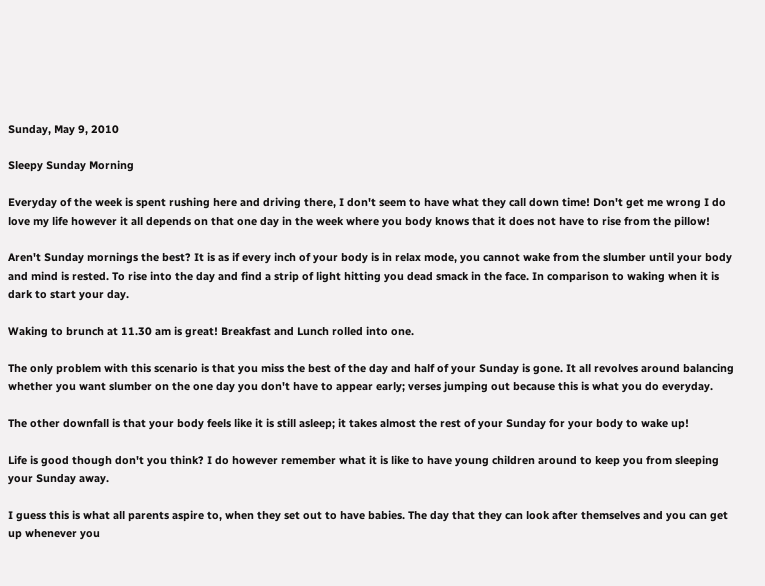Sunday, May 9, 2010

Sleepy Sunday Morning

Everyday of the week is spent rushing here and driving there, I don't seem to have what they call down time! Don't get me wrong I do love my life however it all depends on that one day in the week where you body knows that it does not have to rise from the pillow!

Aren't Sunday mornings the best? It is as if every inch of your body is in relax mode, you cannot wake from the slumber until your body and mind is rested. To rise into the day and find a strip of light hitting you dead smack in the face. In comparison to waking when it is dark to start your day.

Waking to brunch at 11.30 am is great! Breakfast and Lunch rolled into one.

The only problem with this scenario is that you miss the best of the day and half of your Sunday is gone. It all revolves around balancing whether you want slumber on the one day you don't have to appear early; verses jumping out because this is what you do everyday.

The other downfall is that your body feels like it is still asleep; it takes almost the rest of your Sunday for your body to wake up!

Life is good though don't you think? I do however remember what it is like to have young children around to keep you from sleeping your Sunday away.

I guess this is what all parents aspire to, when they set out to have babies. The day that they can look after themselves and you can get up whenever you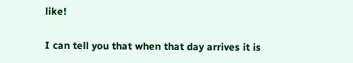like!

I can tell you that when that day arrives it is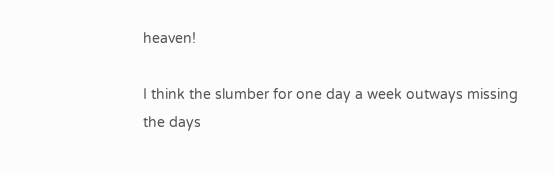heaven!

I think the slumber for one day a week outways missing the days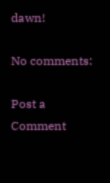dawn!

No comments:

Post a Comment